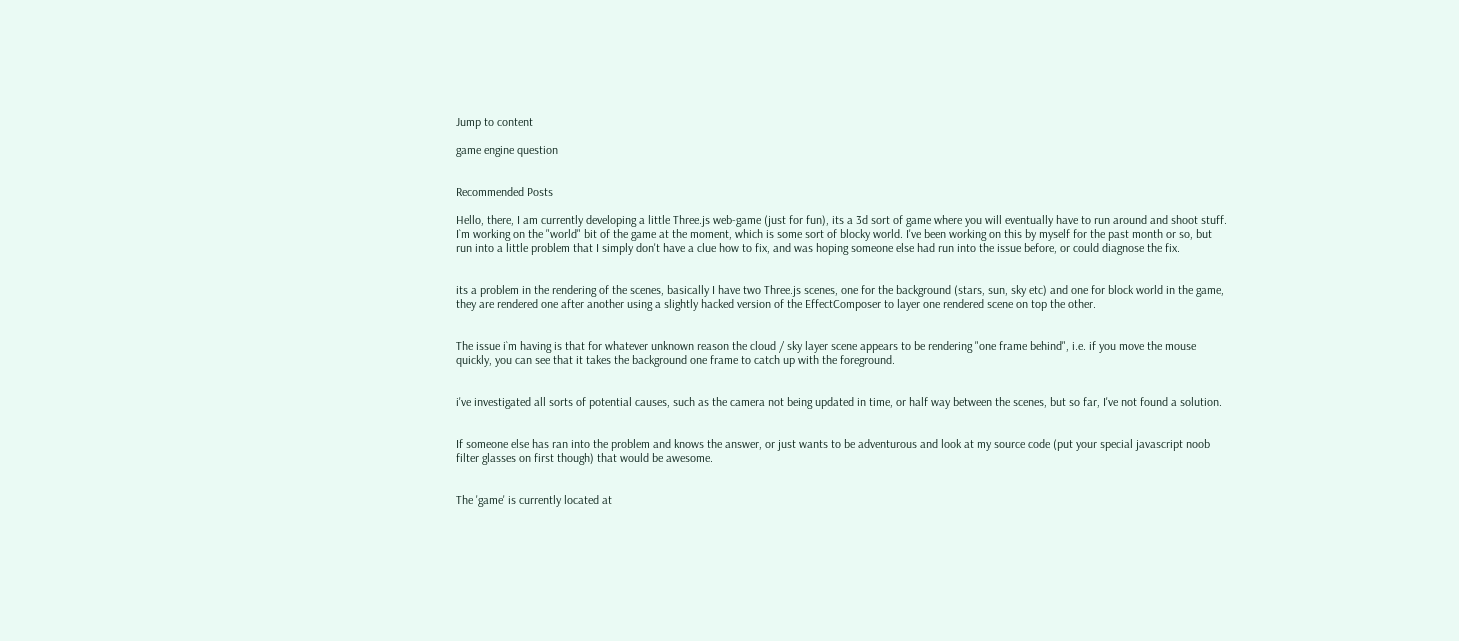Jump to content

game engine question


Recommended Posts

Hello, there, I am currently developing a little Three.js web-game (just for fun), its a 3d sort of game where you will eventually have to run around and shoot stuff. I`m working on the "world" bit of the game at the moment, which is some sort of blocky world. I've been working on this by myself for the past month or so, but run into a little problem that I simply don't have a clue how to fix, and was hoping someone else had run into the issue before, or could diagnose the fix.


its a problem in the rendering of the scenes, basically I have two Three.js scenes, one for the background (stars, sun, sky etc) and one for block world in the game, they are rendered one after another using a slightly hacked version of the EffectComposer to layer one rendered scene on top the other.


The issue i`m having is that for whatever unknown reason the cloud / sky layer scene appears to be rendering "one frame behind", i.e. if you move the mouse quickly, you can see that it takes the background one frame to catch up with the foreground.


i've investigated all sorts of potential causes, such as the camera not being updated in time, or half way between the scenes, but so far, I've not found a solution.


If someone else has ran into the problem and knows the answer, or just wants to be adventurous and look at my source code (put your special javascript noob filter glasses on first though) that would be awesome.


The 'game' is currently located at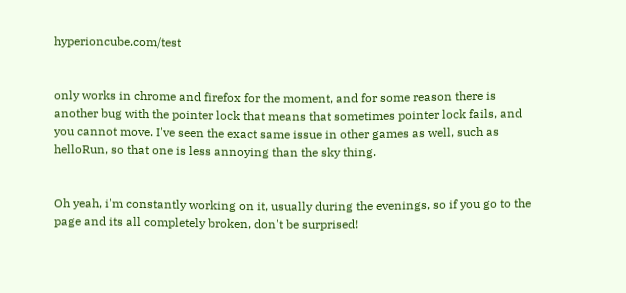hyperioncube.com/test


only works in chrome and firefox for the moment, and for some reason there is another bug with the pointer lock that means that sometimes pointer lock fails, and you cannot move. I've seen the exact same issue in other games as well, such as helloRun, so that one is less annoying than the sky thing.


Oh yeah, i'm constantly working on it, usually during the evenings, so if you go to the page and its all completely broken, don't be surprised!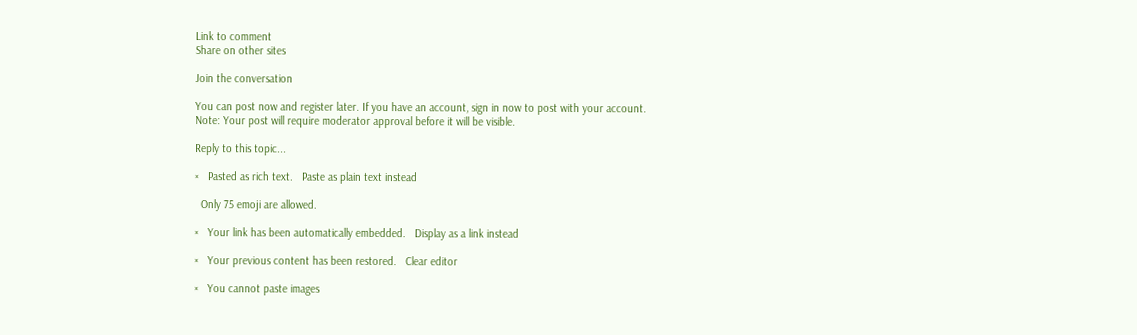Link to comment
Share on other sites

Join the conversation

You can post now and register later. If you have an account, sign in now to post with your account.
Note: Your post will require moderator approval before it will be visible.

Reply to this topic...

×   Pasted as rich text.   Paste as plain text instead

  Only 75 emoji are allowed.

×   Your link has been automatically embedded.   Display as a link instead

×   Your previous content has been restored.   Clear editor

×   You cannot paste images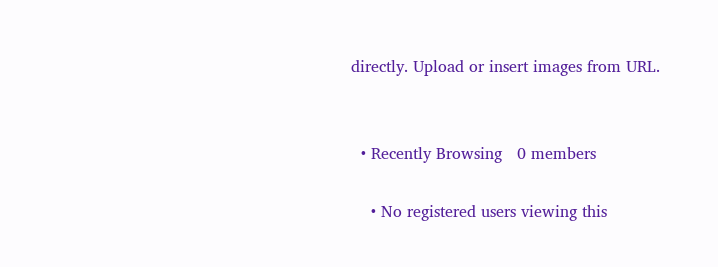directly. Upload or insert images from URL.


  • Recently Browsing   0 members

    • No registered users viewing this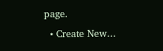page.
  • Create New...